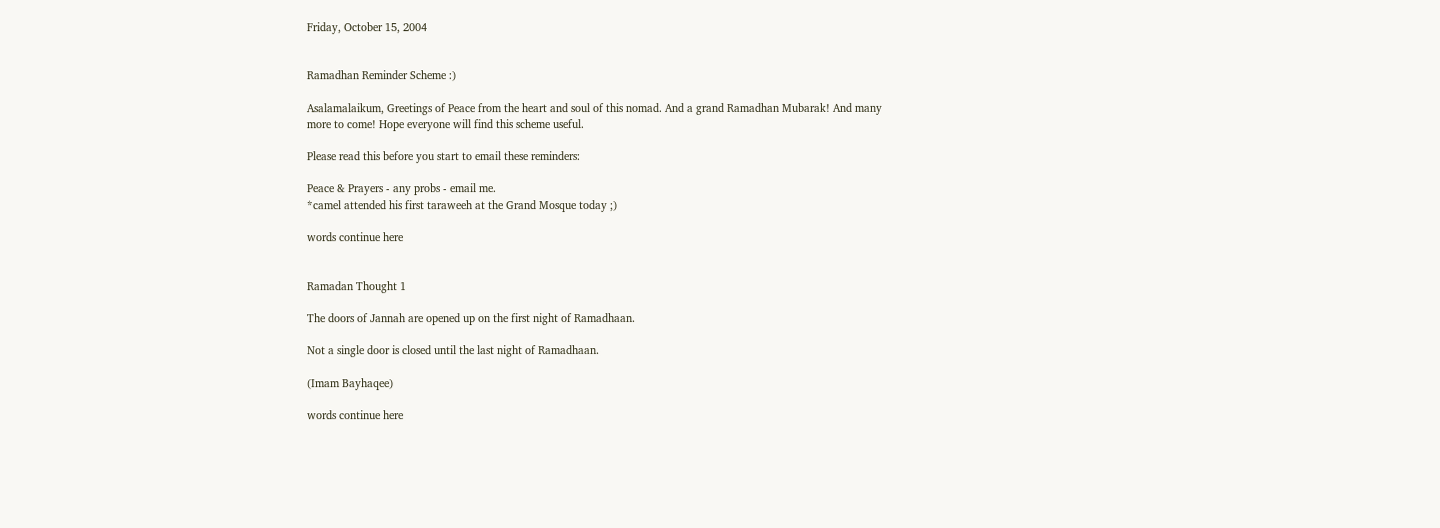Friday, October 15, 2004


Ramadhan Reminder Scheme :)

Asalamalaikum, Greetings of Peace from the heart and soul of this nomad. And a grand Ramadhan Mubarak! And many more to come! Hope everyone will find this scheme useful.

Please read this before you start to email these reminders:

Peace & Prayers - any probs - email me.
*camel attended his first taraweeh at the Grand Mosque today ;)

words continue here


Ramadan Thought 1

The doors of Jannah are opened up on the first night of Ramadhaan.

Not a single door is closed until the last night of Ramadhaan.

(Imam Bayhaqee)

words continue here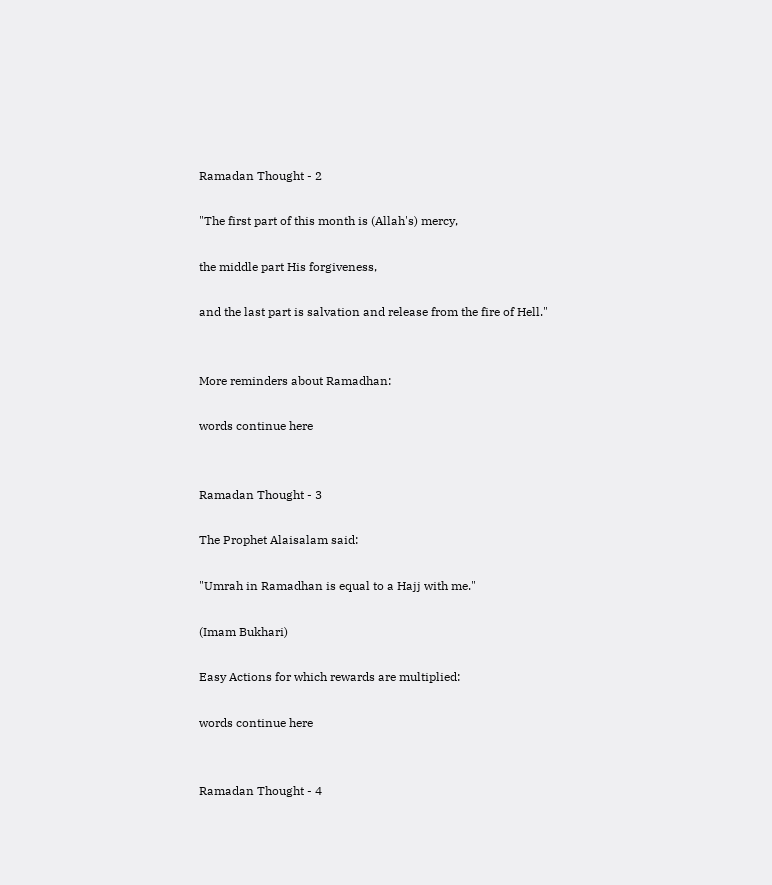Ramadan Thought - 2

"The first part of this month is (Allah's) mercy,

the middle part His forgiveness,

and the last part is salvation and release from the fire of Hell."


More reminders about Ramadhan:

words continue here


Ramadan Thought - 3

The Prophet Alaisalam said:

"Umrah in Ramadhan is equal to a Hajj with me."

(Imam Bukhari)

Easy Actions for which rewards are multiplied:

words continue here


Ramadan Thought - 4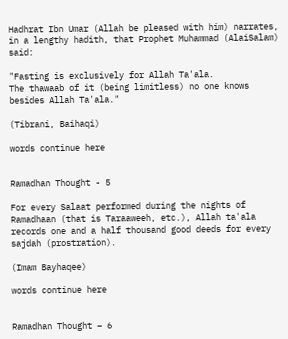Hadhrat Ibn Umar (Allah be pleased with him) narrates, in a lengthy hadith, that Prophet Muhammad (AlaiSalam) said:

"Fasting is exclusively for Allah Ta'ala.
The thawaab of it (being limitless) no one knows besides Allah Ta'ala."

(Tibrani, Baihaqi)

words continue here


Ramadhan Thought - 5

For every Salaat performed during the nights of Ramadhaan (that is Taraaweeh, etc.), Allah ta'ala records one and a half thousand good deeds for every sajdah (prostration).

(Imam Bayhaqee)

words continue here


Ramadhan Thought – 6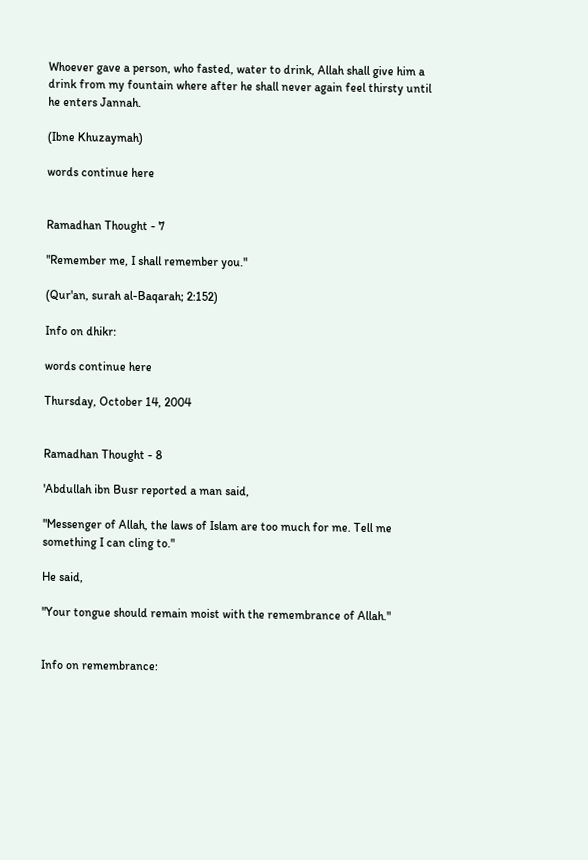Whoever gave a person, who fasted, water to drink, Allah shall give him a drink from my fountain where after he shall never again feel thirsty until he enters Jannah.

(Ibne Khuzaymah)

words continue here


Ramadhan Thought - 7

"Remember me, I shall remember you."

(Qur'an, surah al-Baqarah; 2:152)

Info on dhikr:

words continue here

Thursday, October 14, 2004


Ramadhan Thought - 8

'Abdullah ibn Busr reported a man said,

"Messenger of Allah, the laws of Islam are too much for me. Tell me something I can cling to."

He said,

"Your tongue should remain moist with the remembrance of Allah."


Info on remembrance: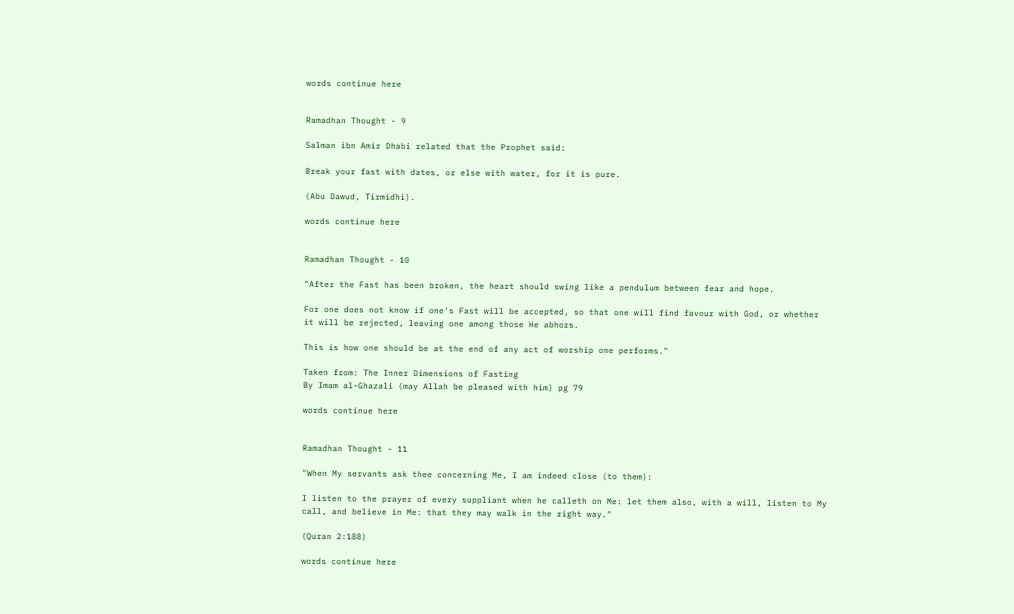words continue here


Ramadhan Thought - 9

Salman ibn Amir Dhabi related that the Prophet said:

Break your fast with dates, or else with water, for it is pure.

(Abu Dawud, Tirmidhi).

words continue here


Ramadhan Thought - 10

"After the Fast has been broken, the heart should swing like a pendulum between fear and hope.

For one does not know if one's Fast will be accepted, so that one will find favour with God, or whether it will be rejected, leaving one among those He abhors.

This is how one should be at the end of any act of worship one performs."

Taken from: The Inner Dimensions of Fasting
By Imam al-Ghazali (may Allah be pleased with him) pg 79

words continue here


Ramadhan Thought - 11

"When My servants ask thee concerning Me, I am indeed close (to them):

I listen to the prayer of every suppliant when he calleth on Me: let them also, with a will, listen to My call, and believe in Me: that they may walk in the right way."

(Quran 2:188)

words continue here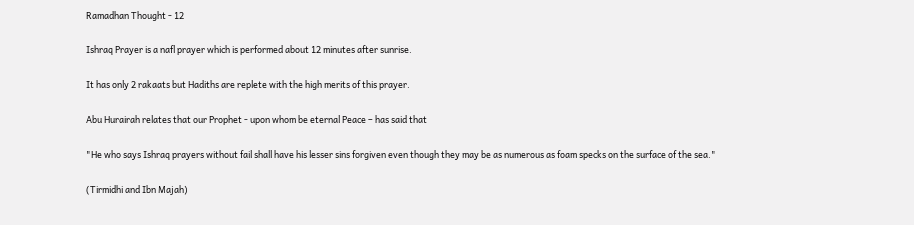Ramadhan Thought - 12

Ishraq Prayer is a nafl prayer which is performed about 12 minutes after sunrise.

It has only 2 rakaats but Hadiths are replete with the high merits of this prayer.

Abu Hurairah relates that our Prophet - upon whom be eternal Peace – has said that

"He who says Ishraq prayers without fail shall have his lesser sins forgiven even though they may be as numerous as foam specks on the surface of the sea."

(Tirmidhi and Ibn Majah)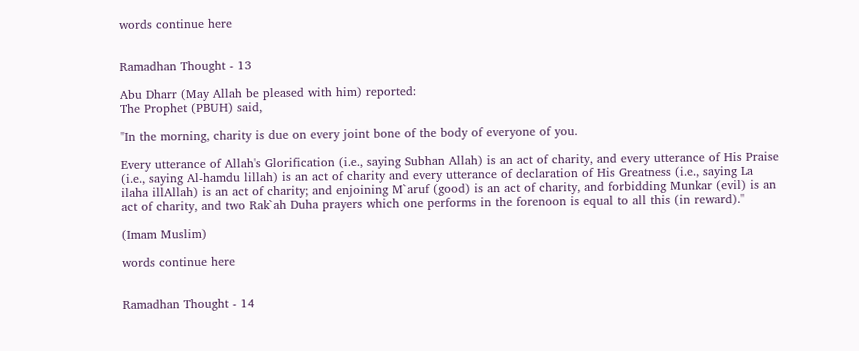words continue here


Ramadhan Thought - 13

Abu Dharr (May Allah be pleased with him) reported:
The Prophet (PBUH) said,

"In the morning, charity is due on every joint bone of the body of everyone of you.

Every utterance of Allah's Glorification (i.e., saying Subhan Allah) is an act of charity, and every utterance of His Praise (i.e., saying Al-hamdu lillah) is an act of charity and every utterance of declaration of His Greatness (i.e., saying La ilaha illAllah) is an act of charity; and enjoining M`aruf (good) is an act of charity, and forbidding Munkar (evil) is an act of charity, and two Rak`ah Duha prayers which one performs in the forenoon is equal to all this (in reward).''

(Imam Muslim)

words continue here


Ramadhan Thought - 14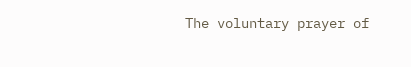The voluntary prayer of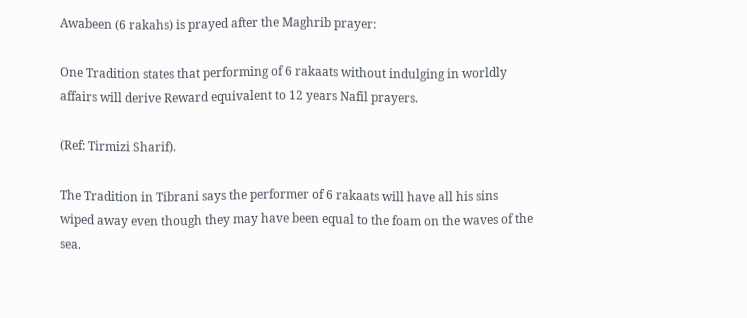Awabeen (6 rakahs) is prayed after the Maghrib prayer:

One Tradition states that performing of 6 rakaats without indulging in worldly affairs will derive Reward equivalent to 12 years Nafil prayers.

(Ref: Tirmizi Sharif).

The Tradition in Tibrani says the performer of 6 rakaats will have all his sins wiped away even though they may have been equal to the foam on the waves of the sea.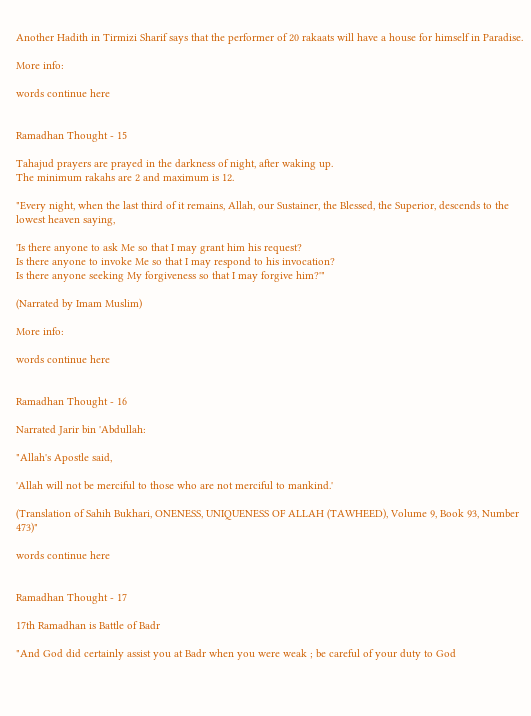Another Hadith in Tirmizi Sharif says that the performer of 20 rakaats will have a house for himself in Paradise.

More info:

words continue here


Ramadhan Thought - 15

Tahajud prayers are prayed in the darkness of night, after waking up.
The minimum rakahs are 2 and maximum is 12.

"Every night, when the last third of it remains, Allah, our Sustainer, the Blessed, the Superior, descends to the lowest heaven saying,

'Is there anyone to ask Me so that I may grant him his request?
Is there anyone to invoke Me so that I may respond to his invocation?
Is there anyone seeking My forgiveness so that I may forgive him?'"

(Narrated by Imam Muslim)

More info:

words continue here


Ramadhan Thought - 16

Narrated Jarir bin 'Abdullah:

"Allah's Apostle said,

'Allah will not be merciful to those who are not merciful to mankind.'

(Translation of Sahih Bukhari, ONENESS, UNIQUENESS OF ALLAH (TAWHEED), Volume 9, Book 93, Number 473)"

words continue here


Ramadhan Thought - 17

17th Ramadhan is Battle of Badr

"And God did certainly assist you at Badr when you were weak ; be careful of your duty to God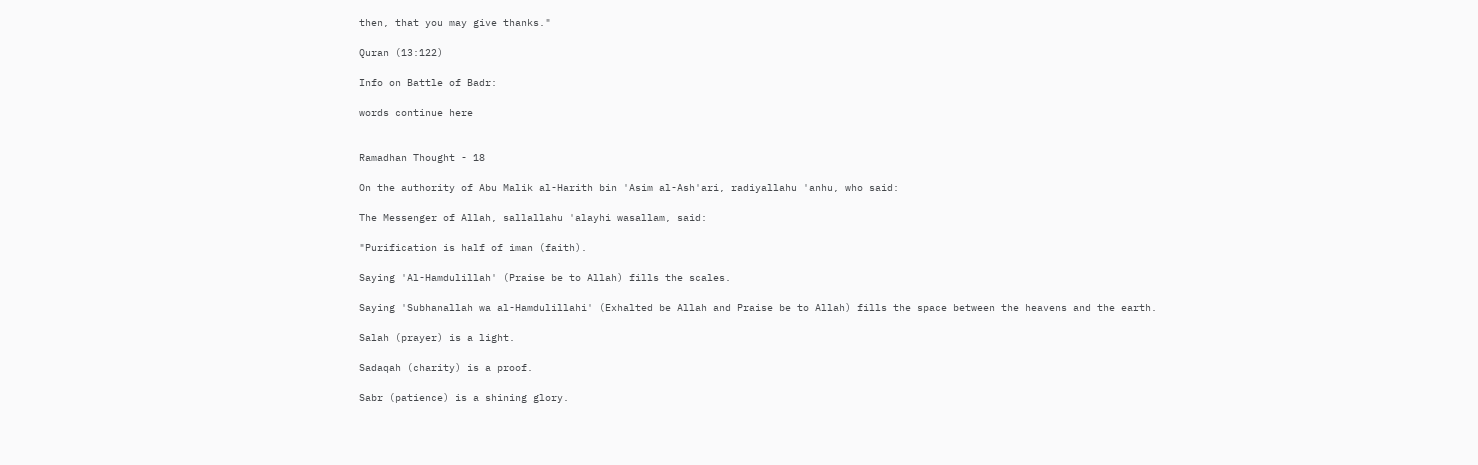then, that you may give thanks."

Quran (13:122)

Info on Battle of Badr:

words continue here


Ramadhan Thought - 18

On the authority of Abu Malik al-Harith bin 'Asim al-Ash'ari, radiyallahu 'anhu, who said:

The Messenger of Allah, sallallahu 'alayhi wasallam, said:

"Purification is half of iman (faith).

Saying 'Al-Hamdulillah' (Praise be to Allah) fills the scales.

Saying 'Subhanallah wa al-Hamdulillahi' (Exhalted be Allah and Praise be to Allah) fills the space between the heavens and the earth.

Salah (prayer) is a light.

Sadaqah (charity) is a proof.

Sabr (patience) is a shining glory.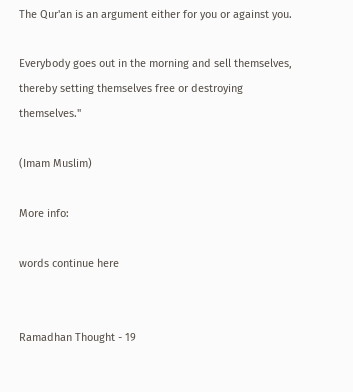The Qur'an is an argument either for you or against you.

Everybody goes out in the morning and sell themselves, thereby setting themselves free or destroying themselves."

(Imam Muslim)

More info:

words continue here


Ramadhan Thought - 19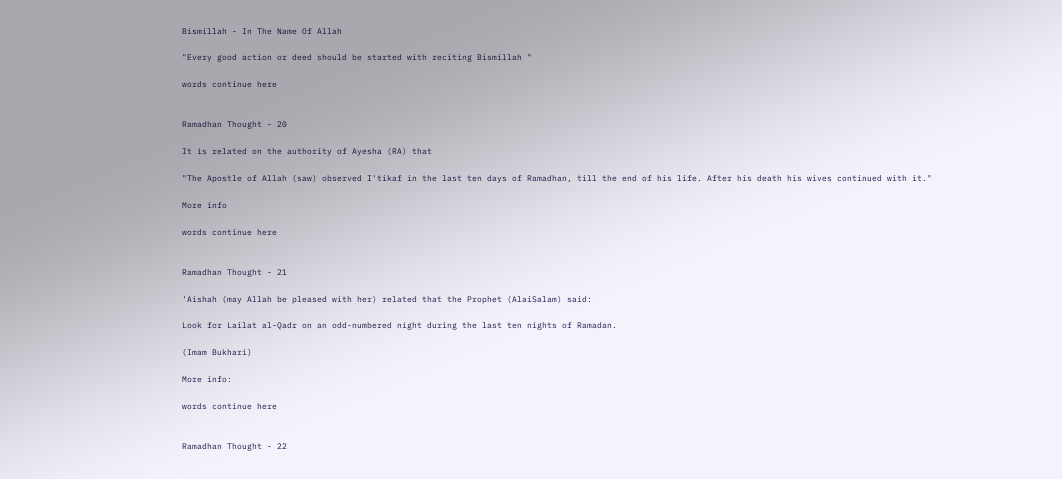Bismillah - In The Name Of Allah

"Every good action or deed should be started with reciting Bismillah "

words continue here


Ramadhan Thought - 20

It is related on the authority of Ayesha (RA) that

"The Apostle of Allah (saw) observed I'tikaf in the last ten days of Ramadhan, till the end of his life. After his death his wives continued with it."

More info

words continue here


Ramadhan Thought - 21

'Aishah (may Allah be pleased with her) related that the Prophet (AlaiSalam) said:

Look for Lailat al-Qadr on an odd-numbered night during the last ten nights of Ramadan.

(Imam Bukhari)

More info:

words continue here


Ramadhan Thought - 22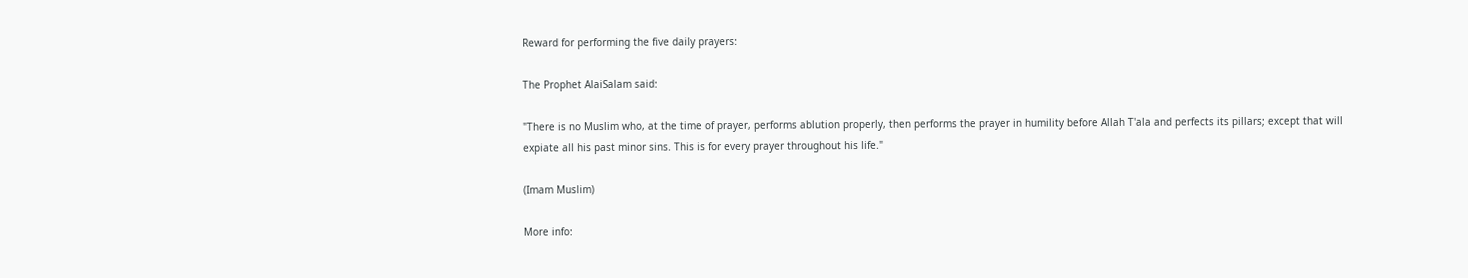Reward for performing the five daily prayers:

The Prophet AlaiSalam said:

"There is no Muslim who, at the time of prayer, performs ablution properly, then performs the prayer in humility before Allah T'ala and perfects its pillars; except that will expiate all his past minor sins. This is for every prayer throughout his life."

(Imam Muslim)

More info: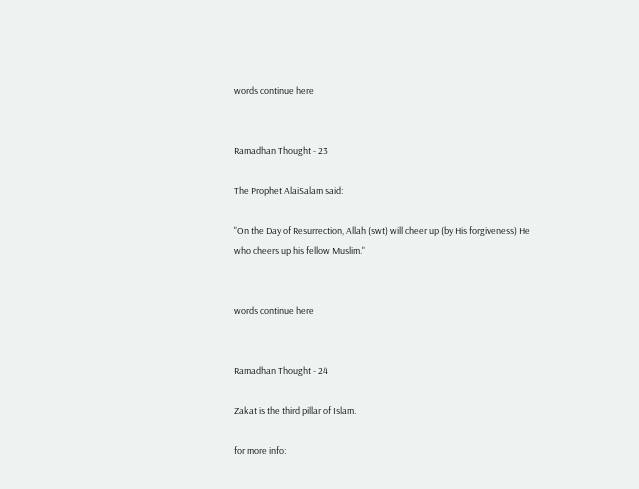words continue here


Ramadhan Thought - 23

The Prophet AlaiSalam said:

"On the Day of Resurrection, Allah (swt) will cheer up (by His forgiveness) He who cheers up his fellow Muslim."


words continue here


Ramadhan Thought - 24

Zakat is the third pillar of Islam.

for more info: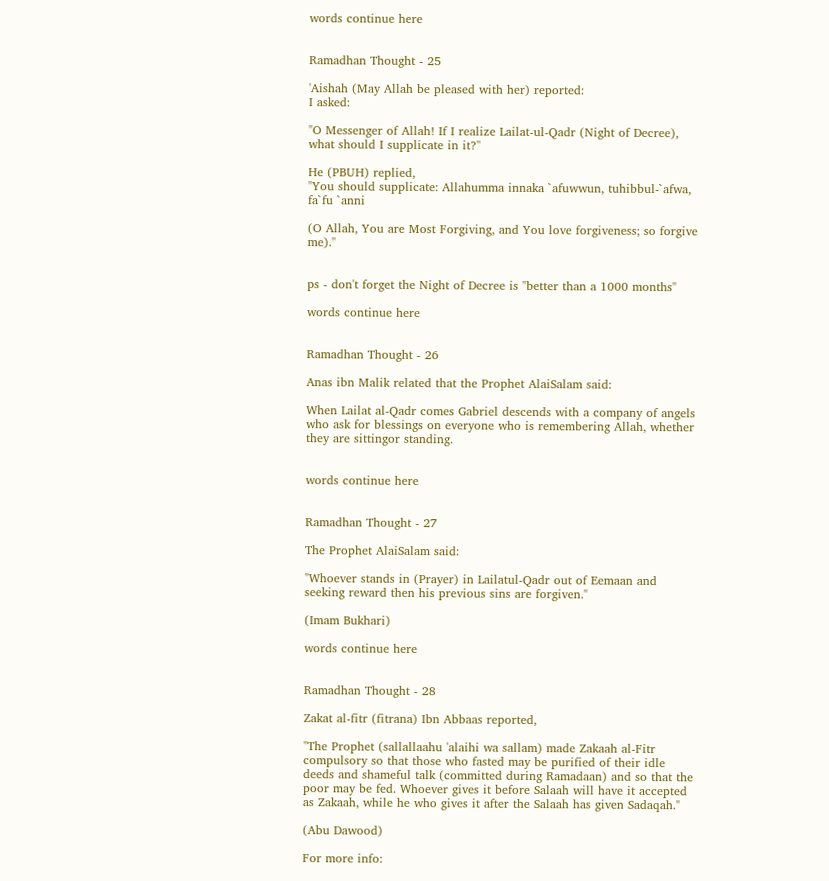words continue here


Ramadhan Thought - 25

'Aishah (May Allah be pleased with her) reported:
I asked:

"O Messenger of Allah! If I realize Lailat-ul-Qadr (Night of Decree), what should I supplicate in it?''

He (PBUH) replied,
"You should supplicate: Allahumma innaka `afuwwun, tuhibbul-`afwa, fa`fu `anni

(O Allah, You are Most Forgiving, and You love forgiveness; so forgive me).''


ps - don't forget the Night of Decree is "better than a 1000 months"

words continue here


Ramadhan Thought - 26

Anas ibn Malik related that the Prophet AlaiSalam said:

When Lailat al-Qadr comes Gabriel descends with a company of angels who ask for blessings on everyone who is remembering Allah, whether they are sittingor standing.


words continue here


Ramadhan Thought - 27

The Prophet AlaiSalam said:

"Whoever stands in (Prayer) in Lailatul-Qadr out of Eemaan and seeking reward then his previous sins are forgiven."

(Imam Bukhari)

words continue here


Ramadhan Thought - 28

Zakat al-fitr (fitrana) Ibn Abbaas reported,

"The Prophet (sallallaahu 'alaihi wa sallam) made Zakaah al-Fitr compulsory so that those who fasted may be purified of their idle deeds and shameful talk (committed during Ramadaan) and so that the poor may be fed. Whoever gives it before Salaah will have it accepted as Zakaah, while he who gives it after the Salaah has given Sadaqah."

(Abu Dawood)

For more info: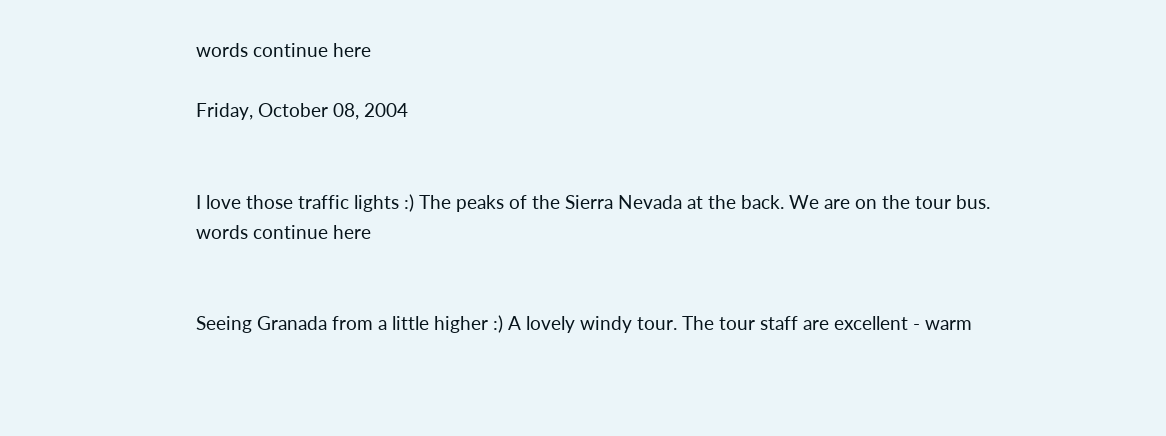words continue here

Friday, October 08, 2004


I love those traffic lights :) The peaks of the Sierra Nevada at the back. We are on the tour bus.
words continue here


Seeing Granada from a little higher :) A lovely windy tour. The tour staff are excellent - warm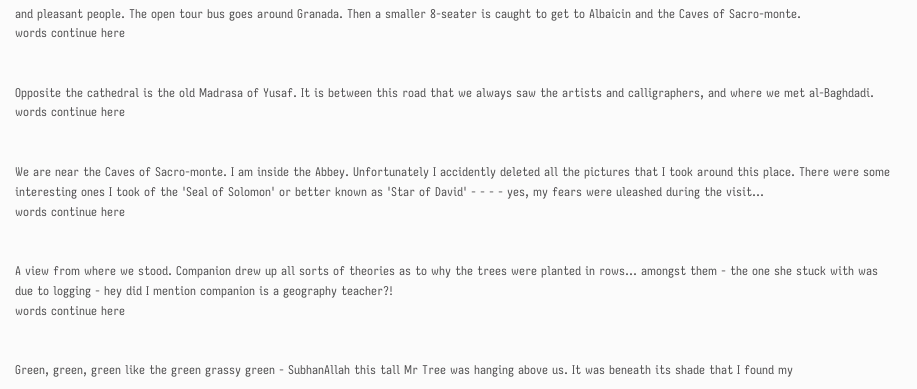and pleasant people. The open tour bus goes around Granada. Then a smaller 8-seater is caught to get to Albaicin and the Caves of Sacro-monte.
words continue here


Opposite the cathedral is the old Madrasa of Yusaf. It is between this road that we always saw the artists and calligraphers, and where we met al-Baghdadi.
words continue here


We are near the Caves of Sacro-monte. I am inside the Abbey. Unfortunately I accidently deleted all the pictures that I took around this place. There were some interesting ones I took of the 'Seal of Solomon' or better known as 'Star of David' - - - - yes, my fears were uleashed during the visit...
words continue here


A view from where we stood. Companion drew up all sorts of theories as to why the trees were planted in rows... amongst them - the one she stuck with was due to logging - hey did I mention companion is a geography teacher?!
words continue here


Green, green, green like the green grassy green - SubhanAllah this tall Mr Tree was hanging above us. It was beneath its shade that I found my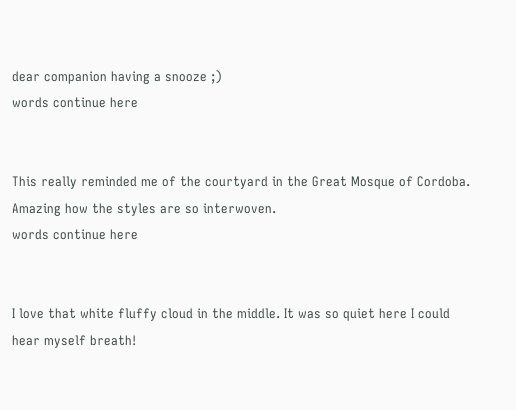dear companion having a snooze ;)
words continue here


This really reminded me of the courtyard in the Great Mosque of Cordoba. Amazing how the styles are so interwoven.
words continue here


I love that white fluffy cloud in the middle. It was so quiet here I could hear myself breath!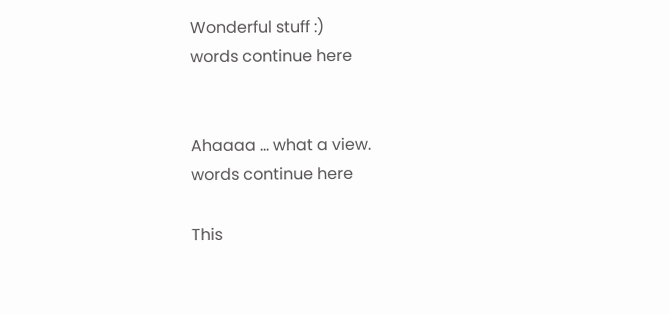Wonderful stuff :)
words continue here


Ahaaaa ... what a view.
words continue here

This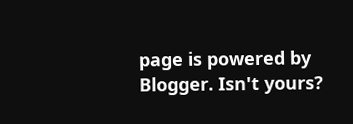page is powered by Blogger. Isn't yours?